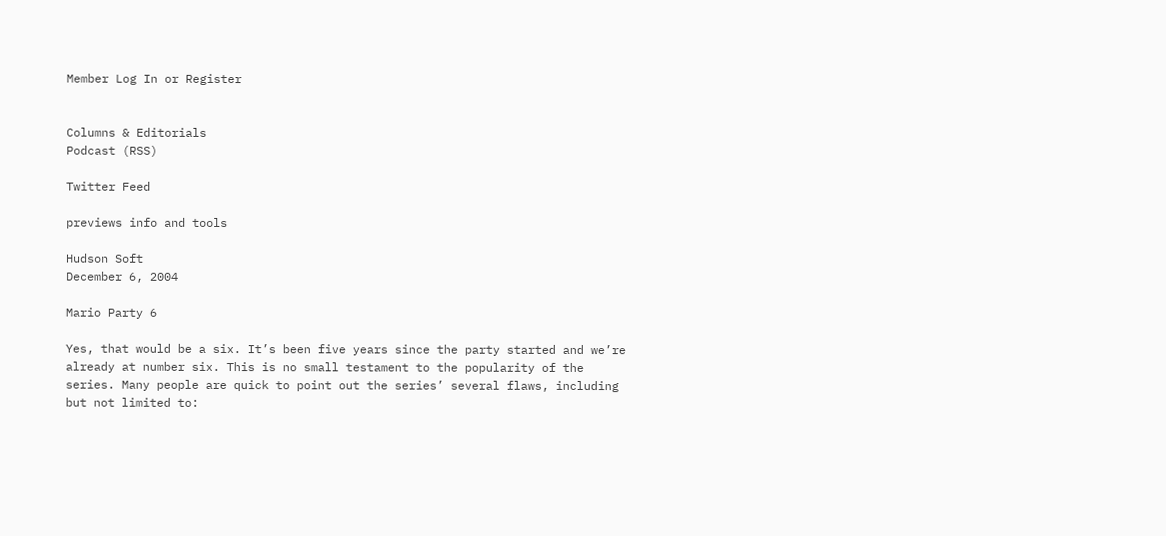Member Log In or Register


Columns & Editorials
Podcast (RSS)

Twitter Feed

previews info and tools

Hudson Soft
December 6, 2004

Mario Party 6

Yes, that would be a six. It’s been five years since the party started and we’re already at number six. This is no small testament to the popularity of the series. Many people are quick to point out the series’ several flaws, including but not limited to: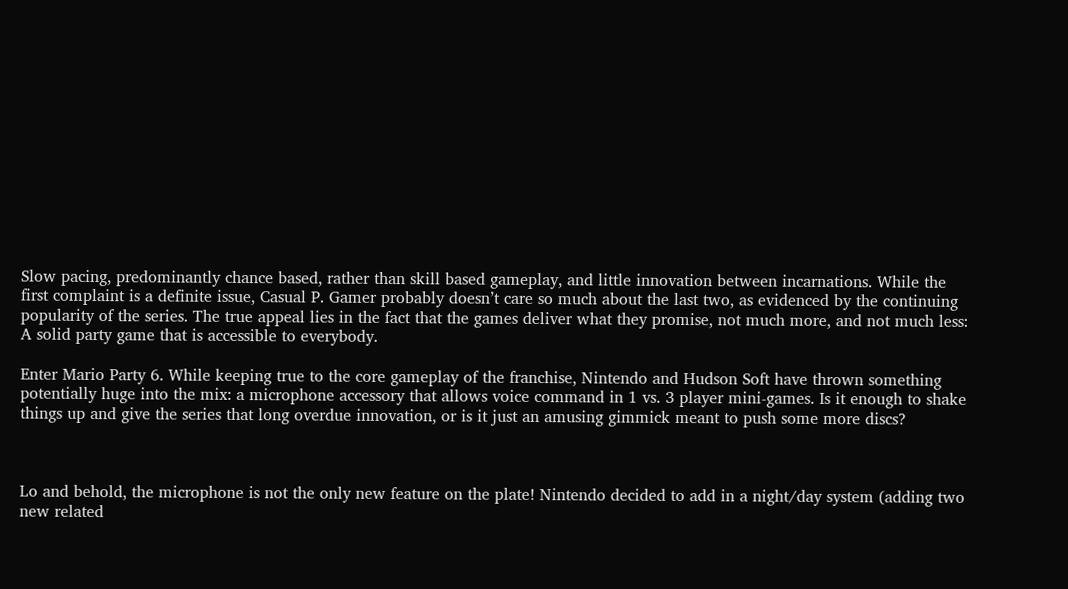Slow pacing, predominantly chance based, rather than skill based gameplay, and little innovation between incarnations. While the first complaint is a definite issue, Casual P. Gamer probably doesn’t care so much about the last two, as evidenced by the continuing popularity of the series. The true appeal lies in the fact that the games deliver what they promise, not much more, and not much less: A solid party game that is accessible to everybody.

Enter Mario Party 6. While keeping true to the core gameplay of the franchise, Nintendo and Hudson Soft have thrown something potentially huge into the mix: a microphone accessory that allows voice command in 1 vs. 3 player mini-games. Is it enough to shake things up and give the series that long overdue innovation, or is it just an amusing gimmick meant to push some more discs?



Lo and behold, the microphone is not the only new feature on the plate! Nintendo decided to add in a night/day system (adding two new related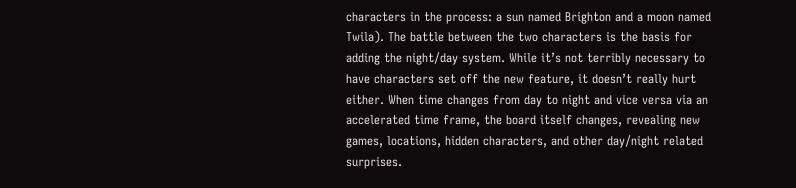characters in the process: a sun named Brighton and a moon named Twila). The battle between the two characters is the basis for adding the night/day system. While it’s not terribly necessary to have characters set off the new feature, it doesn’t really hurt either. When time changes from day to night and vice versa via an accelerated time frame, the board itself changes, revealing new games, locations, hidden characters, and other day/night related surprises.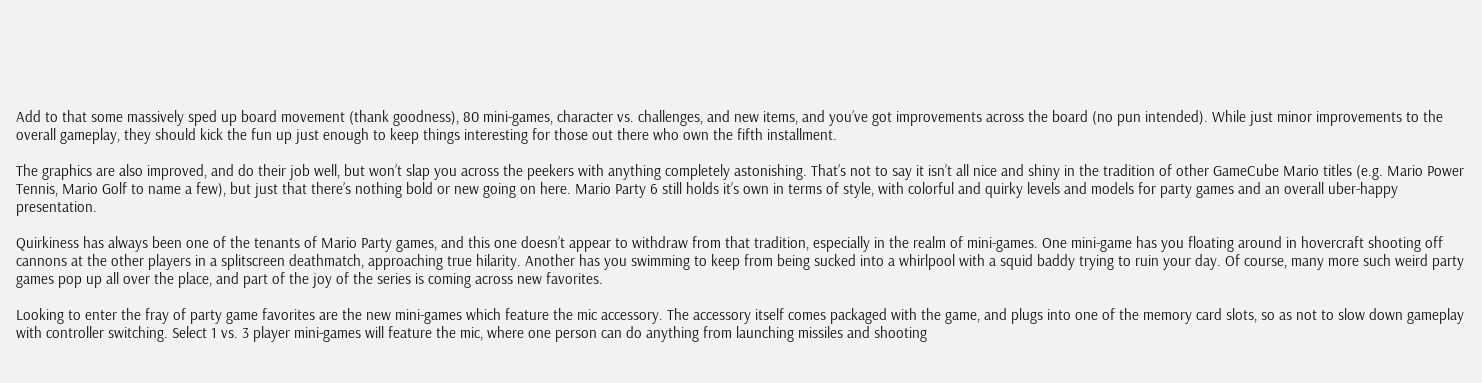Add to that some massively sped up board movement (thank goodness), 80 mini-games, character vs. challenges, and new items, and you’ve got improvements across the board (no pun intended). While just minor improvements to the overall gameplay, they should kick the fun up just enough to keep things interesting for those out there who own the fifth installment.

The graphics are also improved, and do their job well, but won’t slap you across the peekers with anything completely astonishing. That’s not to say it isn’t all nice and shiny in the tradition of other GameCube Mario titles (e.g. Mario Power Tennis, Mario Golf to name a few), but just that there’s nothing bold or new going on here. Mario Party 6 still holds it’s own in terms of style, with colorful and quirky levels and models for party games and an overall uber-happy presentation.

Quirkiness has always been one of the tenants of Mario Party games, and this one doesn’t appear to withdraw from that tradition, especially in the realm of mini-games. One mini-game has you floating around in hovercraft shooting off cannons at the other players in a splitscreen deathmatch, approaching true hilarity. Another has you swimming to keep from being sucked into a whirlpool with a squid baddy trying to ruin your day. Of course, many more such weird party games pop up all over the place, and part of the joy of the series is coming across new favorites.

Looking to enter the fray of party game favorites are the new mini-games which feature the mic accessory. The accessory itself comes packaged with the game, and plugs into one of the memory card slots, so as not to slow down gameplay with controller switching. Select 1 vs. 3 player mini-games will feature the mic, where one person can do anything from launching missiles and shooting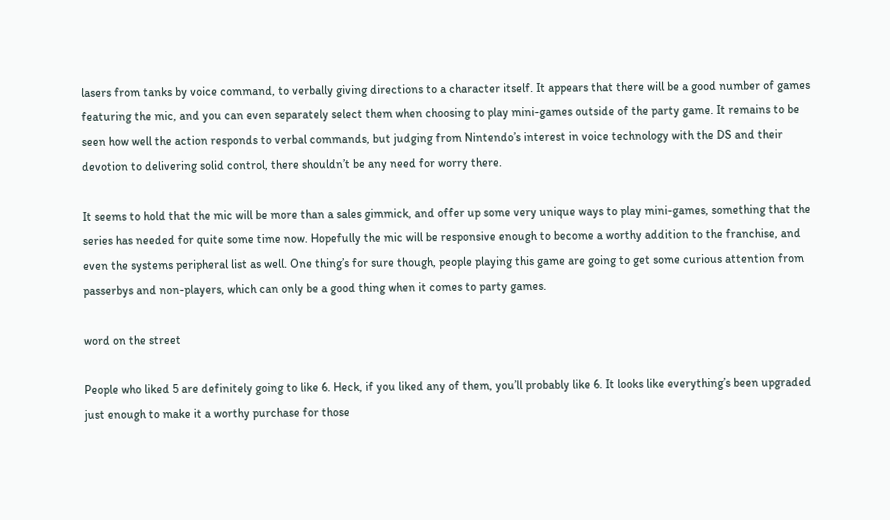lasers from tanks by voice command, to verbally giving directions to a character itself. It appears that there will be a good number of games featuring the mic, and you can even separately select them when choosing to play mini-games outside of the party game. It remains to be seen how well the action responds to verbal commands, but judging from Nintendo’s interest in voice technology with the DS and their devotion to delivering solid control, there shouldn’t be any need for worry there.

It seems to hold that the mic will be more than a sales gimmick, and offer up some very unique ways to play mini-games, something that the series has needed for quite some time now. Hopefully the mic will be responsive enough to become a worthy addition to the franchise, and even the systems peripheral list as well. One thing’s for sure though, people playing this game are going to get some curious attention from passerbys and non-players, which can only be a good thing when it comes to party games.

word on the street

People who liked 5 are definitely going to like 6. Heck, if you liked any of them, you’ll probably like 6. It looks like everything’s been upgraded just enough to make it a worthy purchase for those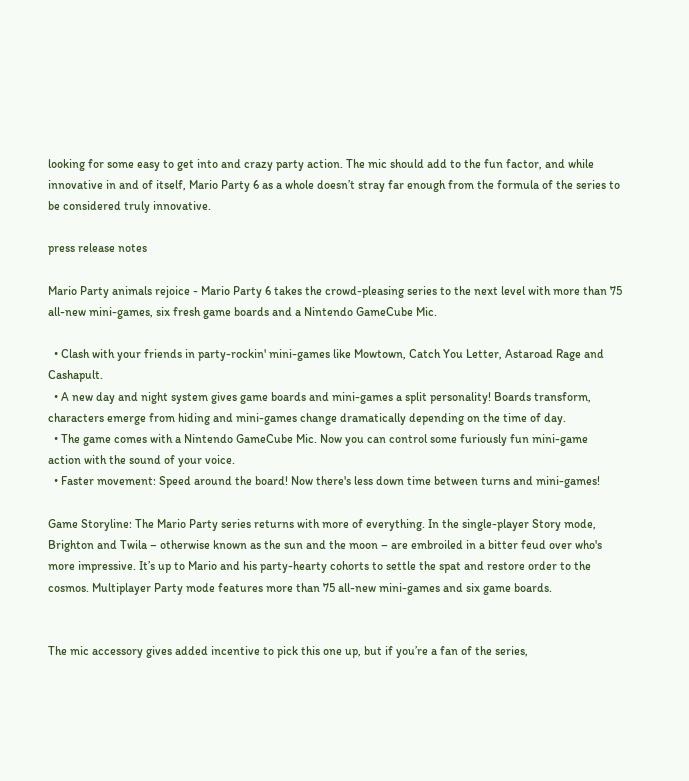looking for some easy to get into and crazy party action. The mic should add to the fun factor, and while innovative in and of itself, Mario Party 6 as a whole doesn’t stray far enough from the formula of the series to be considered truly innovative.

press release notes

Mario Party animals rejoice - Mario Party 6 takes the crowd-pleasing series to the next level with more than 75 all-new mini-games, six fresh game boards and a Nintendo GameCube Mic.

  • Clash with your friends in party-rockin' mini-games like Mowtown, Catch You Letter, Astaroad Rage and Cashapult.
  • A new day and night system gives game boards and mini-games a split personality! Boards transform, characters emerge from hiding and mini-games change dramatically depending on the time of day.
  • The game comes with a Nintendo GameCube Mic. Now you can control some furiously fun mini-game action with the sound of your voice.
  • Faster movement: Speed around the board! Now there's less down time between turns and mini-games!

Game Storyline: The Mario Party series returns with more of everything. In the single-player Story mode, Brighton and Twila – otherwise known as the sun and the moon – are embroiled in a bitter feud over who's more impressive. It’s up to Mario and his party-hearty cohorts to settle the spat and restore order to the cosmos. Multiplayer Party mode features more than 75 all-new mini-games and six game boards.


The mic accessory gives added incentive to pick this one up, but if you’re a fan of the series,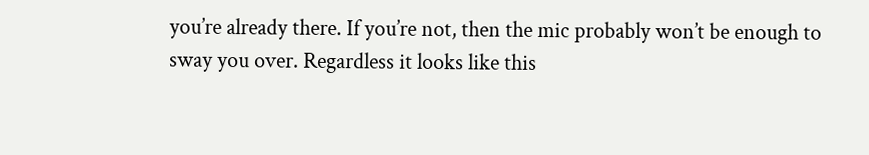you’re already there. If you’re not, then the mic probably won’t be enough to sway you over. Regardless it looks like this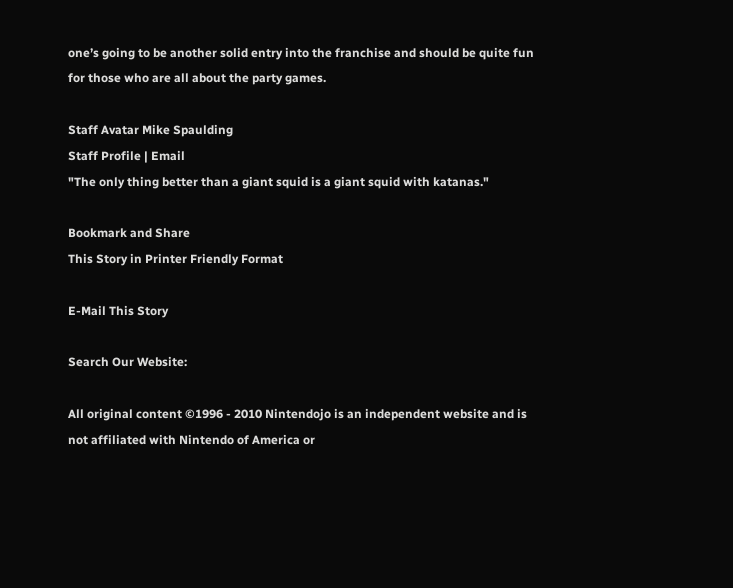one’s going to be another solid entry into the franchise and should be quite fun for those who are all about the party games.

Staff Avatar Mike Spaulding
Staff Profile | Email
"The only thing better than a giant squid is a giant squid with katanas."

Bookmark and Share
This Story in Printer Friendly Format

E-Mail This Story

Search Our Website:

All original content ©1996 - 2010 Nintendojo is an independent website and is not affiliated with Nintendo of America or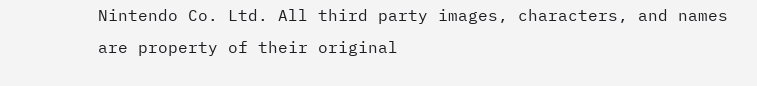Nintendo Co. Ltd. All third party images, characters, and names are property of their original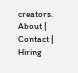creators. About | Contact | Hiring